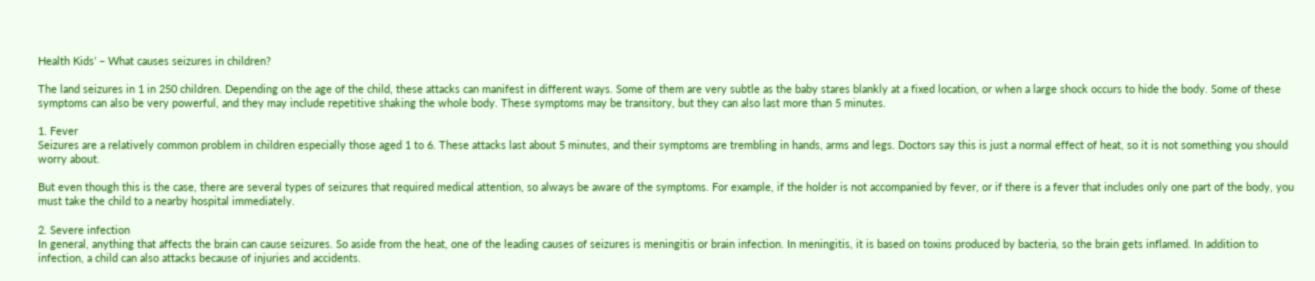Health Kids’ – What causes seizures in children?

The land seizures in 1 in 250 children. Depending on the age of the child, these attacks can manifest in different ways. Some of them are very subtle as the baby stares blankly at a fixed location, or when a large shock occurs to hide the body. Some of these symptoms can also be very powerful, and they may include repetitive shaking the whole body. These symptoms may be transitory, but they can also last more than 5 minutes.

1. Fever
Seizures are a relatively common problem in children especially those aged 1 to 6. These attacks last about 5 minutes, and their symptoms are trembling in hands, arms and legs. Doctors say this is just a normal effect of heat, so it is not something you should worry about.

But even though this is the case, there are several types of seizures that required medical attention, so always be aware of the symptoms. For example, if the holder is not accompanied by fever, or if there is a fever that includes only one part of the body, you must take the child to a nearby hospital immediately.

2. Severe infection
In general, anything that affects the brain can cause seizures. So aside from the heat, one of the leading causes of seizures is meningitis or brain infection. In meningitis, it is based on toxins produced by bacteria, so the brain gets inflamed. In addition to infection, a child can also attacks because of injuries and accidents.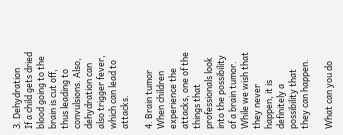3. Dehydration
If a child gets dried blood going to the brain is cut off, thus leading to convulsions. Also, dehydration can also trigger fever, which can lead to attacks.

4. Brain tumor
When children experience the attacks, one of the things that professionals look into the possibility of a brain tumor. While we wish that they never happen, it is definitely a possibility that they can happen.

What can you do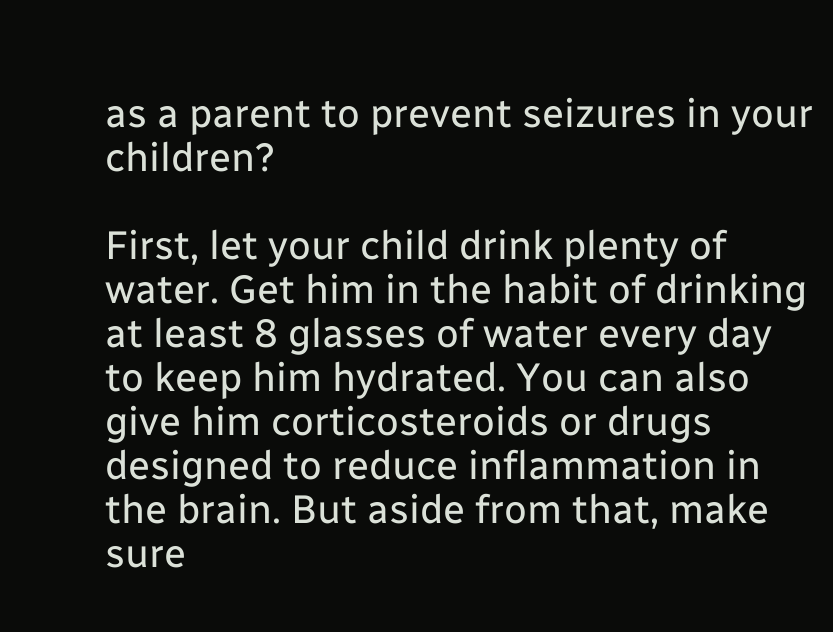as a parent to prevent seizures in your children?

First, let your child drink plenty of water. Get him in the habit of drinking at least 8 glasses of water every day to keep him hydrated. You can also give him corticosteroids or drugs designed to reduce inflammation in the brain. But aside from that, make sure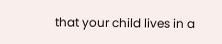that your child lives in a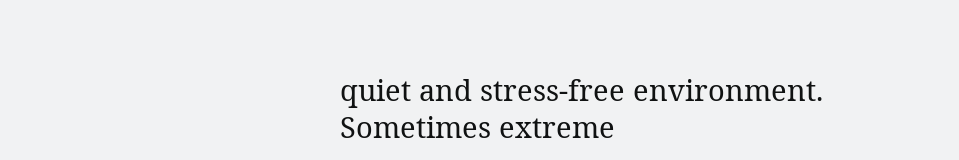quiet and stress-free environment. Sometimes extreme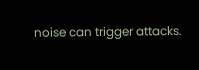noise can trigger attacks.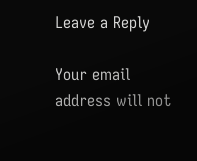Leave a Reply

Your email address will not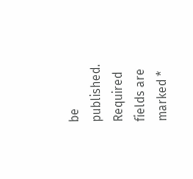be published. Required fields are marked *